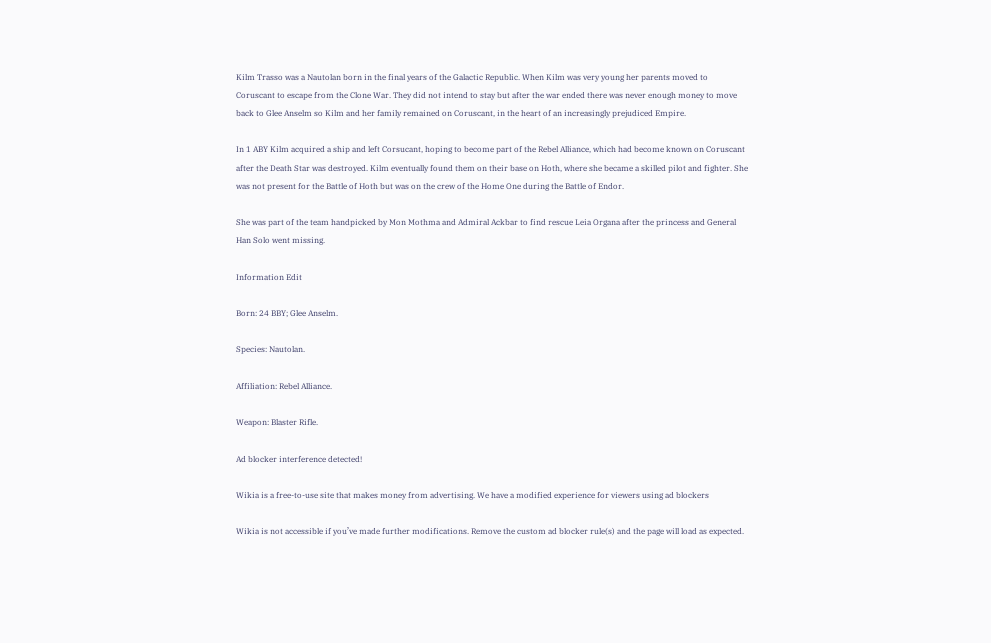Kilm Trasso was a Nautolan born in the final years of the Galactic Republic. When Kilm was very young her parents moved to Coruscant to escape from the Clone War. They did not intend to stay but after the war ended there was never enough money to move back to Glee Anselm so Kilm and her family remained on Coruscant, in the heart of an increasingly prejudiced Empire.

In 1 ABY Kilm acquired a ship and left Corsucant, hoping to become part of the Rebel Alliance, which had become known on Coruscant after the Death Star was destroyed. Kilm eventually found them on their base on Hoth, where she became a skilled pilot and fighter. She was not present for the Battle of Hoth but was on the crew of the Home One during the Battle of Endor.

She was part of the team handpicked by Mon Mothma and Admiral Ackbar to find rescue Leia Organa after the princess and General Han Solo went missing.

Information Edit

Born: 24 BBY; Glee Anselm.

Species: Nautolan.

Affiliation: Rebel Alliance.

Weapon: Blaster Rifle.

Ad blocker interference detected!

Wikia is a free-to-use site that makes money from advertising. We have a modified experience for viewers using ad blockers

Wikia is not accessible if you’ve made further modifications. Remove the custom ad blocker rule(s) and the page will load as expected.